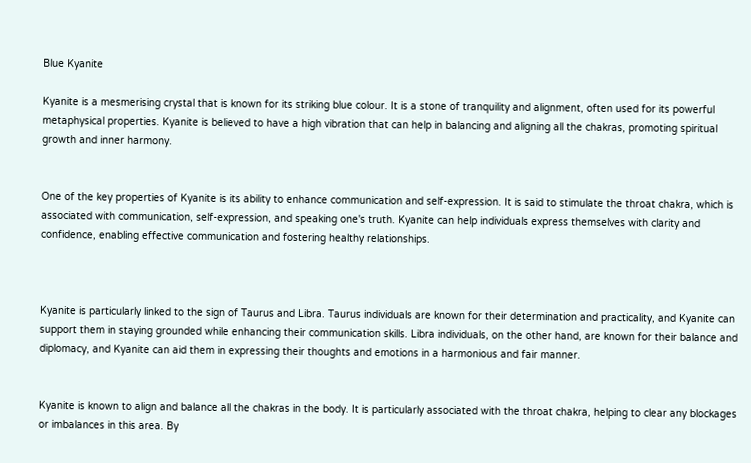Blue Kyanite

Kyanite is a mesmerising crystal that is known for its striking blue colour. It is a stone of tranquility and alignment, often used for its powerful metaphysical properties. Kyanite is believed to have a high vibration that can help in balancing and aligning all the chakras, promoting spiritual growth and inner harmony.


One of the key properties of Kyanite is its ability to enhance communication and self-expression. It is said to stimulate the throat chakra, which is associated with communication, self-expression, and speaking one's truth. Kyanite can help individuals express themselves with clarity and confidence, enabling effective communication and fostering healthy relationships.



Kyanite is particularly linked to the sign of Taurus and Libra. Taurus individuals are known for their determination and practicality, and Kyanite can support them in staying grounded while enhancing their communication skills. Libra individuals, on the other hand, are known for their balance and diplomacy, and Kyanite can aid them in expressing their thoughts and emotions in a harmonious and fair manner.


Kyanite is known to align and balance all the chakras in the body. It is particularly associated with the throat chakra, helping to clear any blockages or imbalances in this area. By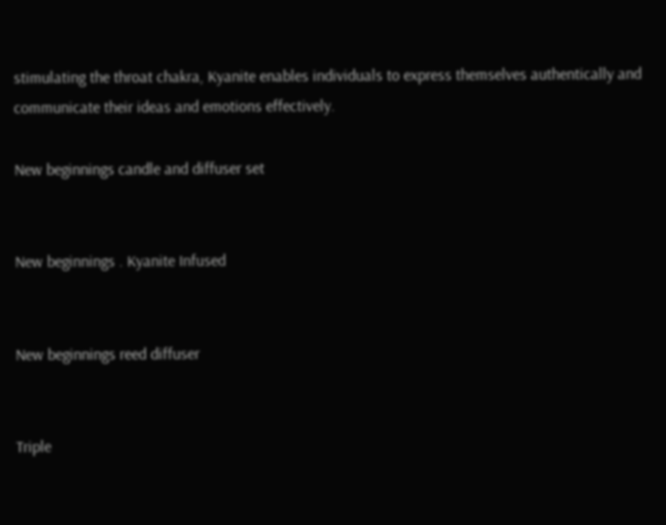stimulating the throat chakra, Kyanite enables individuals to express themselves authentically and communicate their ideas and emotions effectively.

New beginnings candle and diffuser set


New beginnings . Kyanite Infused


New beginnings reed diffuser


Triple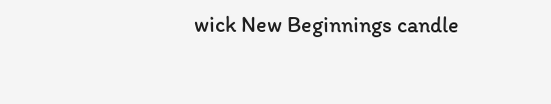wick New Beginnings candle